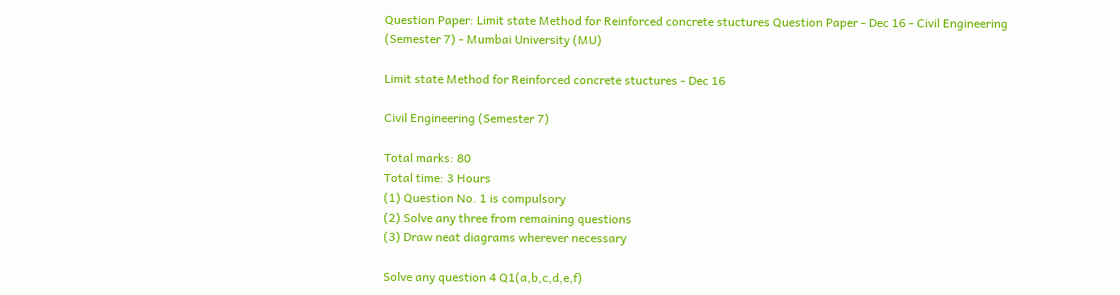Question Paper: Limit state Method for Reinforced concrete stuctures Question Paper - Dec 16 - Civil Engineering (Semester 7) - Mumbai University (MU)

Limit state Method for Reinforced concrete stuctures - Dec 16

Civil Engineering (Semester 7)

Total marks: 80
Total time: 3 Hours
(1) Question No. 1 is compulsory
(2) Solve any three from remaining questions
(3) Draw neat diagrams wherever necessary

Solve any question 4 Q1(a,b,c,d,e,f)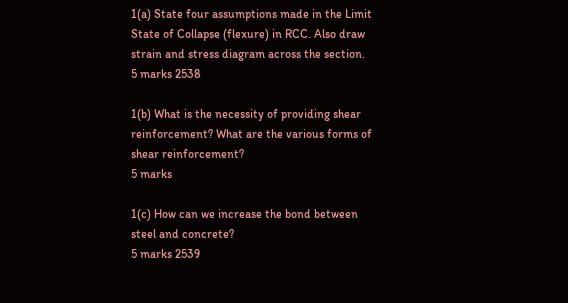1(a) State four assumptions made in the Limit State of Collapse (flexure) in RCC. Also draw strain and stress diagram across the section.
5 marks 2538

1(b) What is the necessity of providing shear reinforcement? What are the various forms of shear reinforcement?
5 marks

1(c) How can we increase the bond between steel and concrete?
5 marks 2539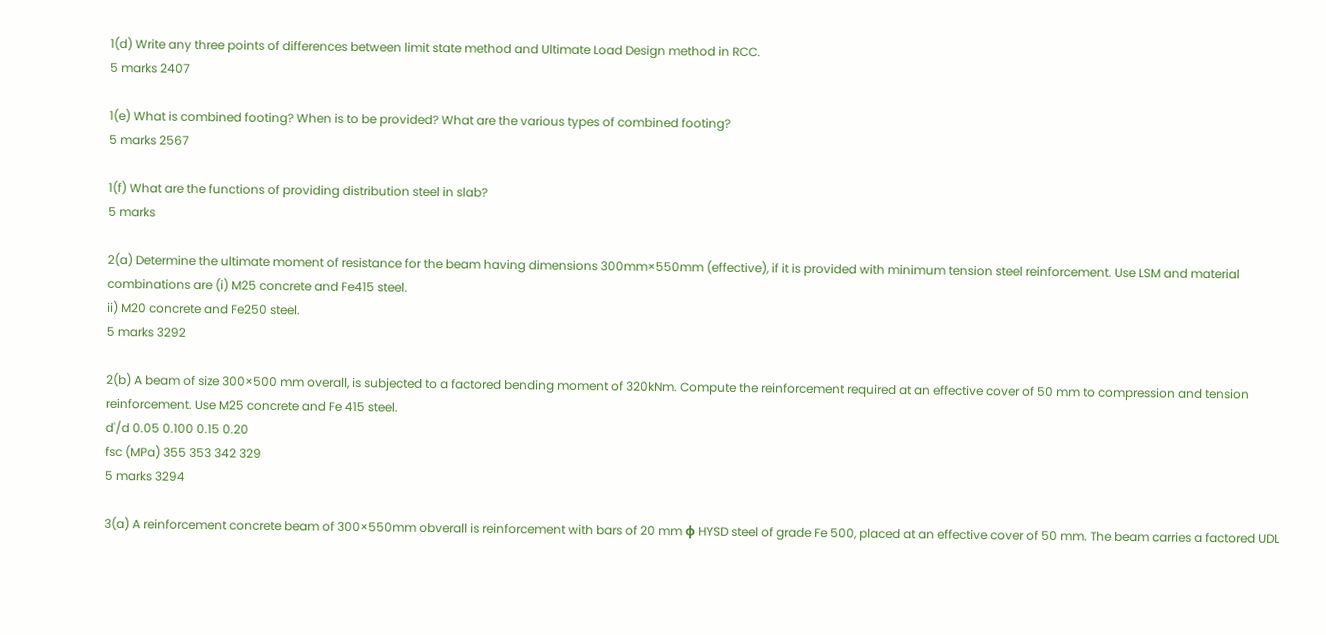1(d) Write any three points of differences between limit state method and Ultimate Load Design method in RCC.
5 marks 2407

1(e) What is combined footing? When is to be provided? What are the various types of combined footing?
5 marks 2567

1(f) What are the functions of providing distribution steel in slab?
5 marks

2(a) Determine the ultimate moment of resistance for the beam having dimensions 300mm×550mm (effective), if it is provided with minimum tension steel reinforcement. Use LSM and material combinations are (i) M25 concrete and Fe415 steel.
ii) M20 concrete and Fe250 steel.
5 marks 3292

2(b) A beam of size 300×500 mm overall, is subjected to a factored bending moment of 320kNm. Compute the reinforcement required at an effective cover of 50 mm to compression and tension reinforcement. Use M25 concrete and Fe 415 steel.
d'/d 0.05 0.100 0.15 0.20
fsc (MPa) 355 353 342 329
5 marks 3294

3(a) A reinforcement concrete beam of 300×550mm obverall is reinforcement with bars of 20 mm φ HYSD steel of grade Fe 500, placed at an effective cover of 50 mm. The beam carries a factored UDL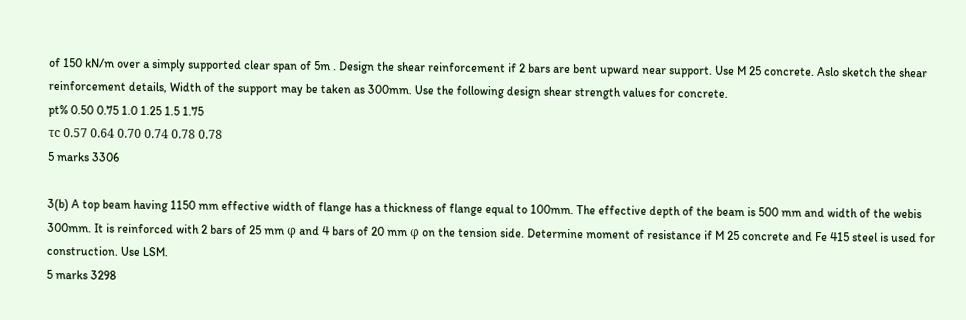of 150 kN/m over a simply supported clear span of 5m . Design the shear reinforcement if 2 bars are bent upward near support. Use M 25 concrete. Aslo sketch the shear reinforcement details, Width of the support may be taken as 300mm. Use the following design shear strength values for concrete.
pt% 0.50 0.75 1.0 1.25 1.5 1.75
τc 0.57 0.64 0.70 0.74 0.78 0.78
5 marks 3306

3(b) A top beam having 1150 mm effective width of flange has a thickness of flange equal to 100mm. The effective depth of the beam is 500 mm and width of the webis 300mm. It is reinforced with 2 bars of 25 mm φ and 4 bars of 20 mm φ on the tension side. Determine moment of resistance if M 25 concrete and Fe 415 steel is used for construction. Use LSM.
5 marks 3298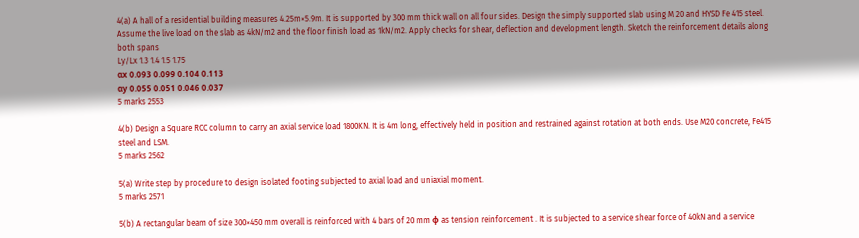4(a) A hall of a residential building measures 4.25m×5.9m. It is supported by 300 mm thick wall on all four sides. Design the simply supported slab using M 20 and HYSD Fe 415 steel. Assume the live load on the slab as 4kN/m2 and the floor finish load as 1kN/m2. Apply checks for shear, deflection and development length. Sketch the reinforcement details along both spans
Ly/Lx 1.3 1.4 1.5 1.75
αx 0.093 0.099 0.104 0.113
αy 0.055 0.051 0.046 0.037
5 marks 2553

4(b) Design a Square RCC column to carry an axial service load 1800KN. It is 4m long, effectively held in position and restrained against rotation at both ends. Use M20 concrete, Fe415 steel and LSM.
5 marks 2562

5(a) Write step by procedure to design isolated footing subjected to axial load and uniaxial moment.
5 marks 2571

5(b) A rectangular beam of size 300×450 mm overall is reinforced with 4 bars of 20 mm φ as tension reinforcement . It is subjected to a service shear force of 40kN and a service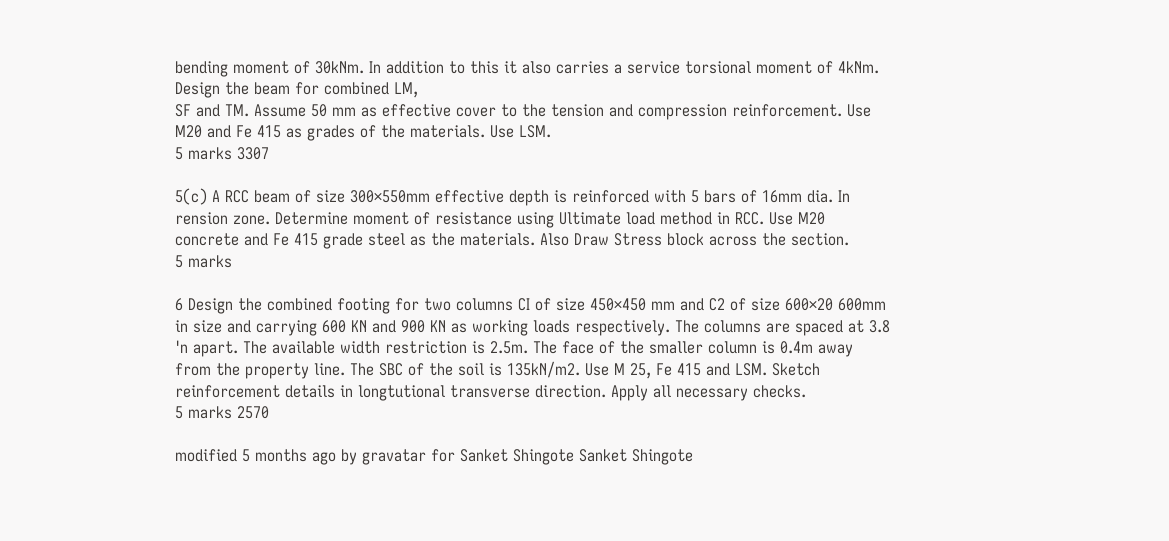bending moment of 30kNm. In addition to this it also carries a service torsional moment of 4kNm. Design the beam for combined LM,
SF and TM. Assume 50 mm as effective cover to the tension and compression reinforcement. Use M20 and Fe 415 as grades of the materials. Use LSM.
5 marks 3307

5(c) A RCC beam of size 300×550mm effective depth is reinforced with 5 bars of 16mm dia. In rension zone. Determine moment of resistance using Ultimate load method in RCC. Use M20 concrete and Fe 415 grade steel as the materials. Also Draw Stress block across the section.
5 marks

6 Design the combined footing for two columns CI of size 450×450 mm and C2 of size 600×20 600mm in size and carrying 600 KN and 900 KN as working loads respectively. The columns are spaced at 3.8 'n apart. The available width restriction is 2.5m. The face of the smaller column is 0.4m away from the property line. The SBC of the soil is 135kN/m2. Use M 25, Fe 415 and LSM. Sketch reinforcement details in longtutional transverse direction. Apply all necessary checks.
5 marks 2570

modified 5 months ago by gravatar for Sanket Shingote Sanket Shingote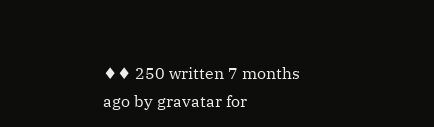♦♦ 250 written 7 months ago by gravatar for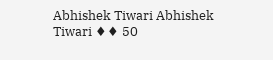Abhishek Tiwari Abhishek Tiwari ♦♦ 50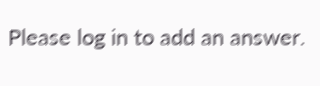Please log in to add an answer.